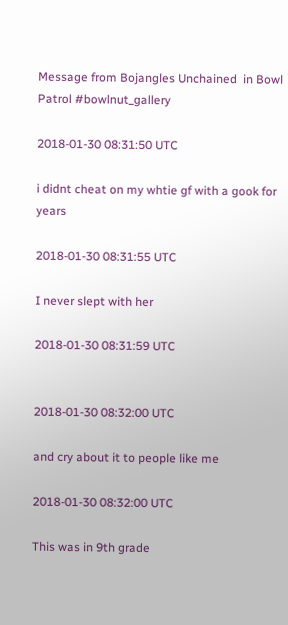Message from Bojangles Unchained  in Bowl Patrol #bowlnut_gallery

2018-01-30 08:31:50 UTC

i didnt cheat on my whtie gf with a gook for years

2018-01-30 08:31:55 UTC

I never slept with her

2018-01-30 08:31:59 UTC


2018-01-30 08:32:00 UTC

and cry about it to people like me

2018-01-30 08:32:00 UTC

This was in 9th grade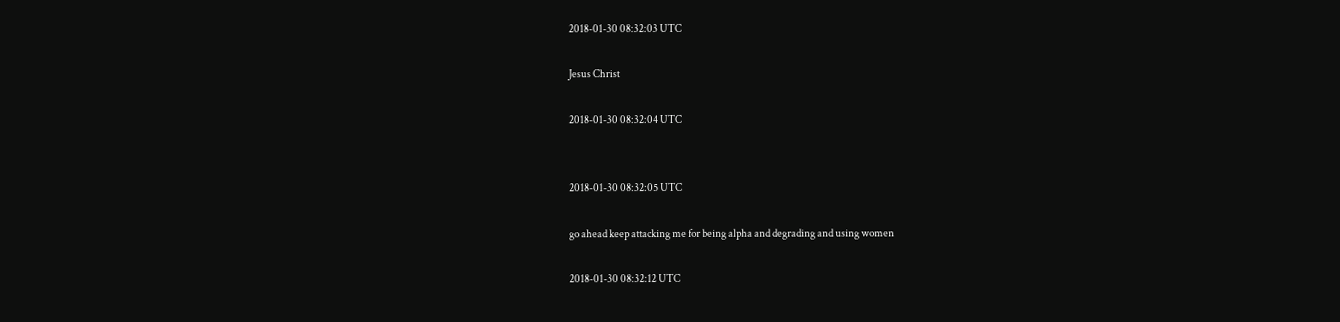2018-01-30 08:32:03 UTC

Jesus Christ

2018-01-30 08:32:04 UTC


2018-01-30 08:32:05 UTC

go ahead keep attacking me for being alpha and degrading and using women

2018-01-30 08:32:12 UTC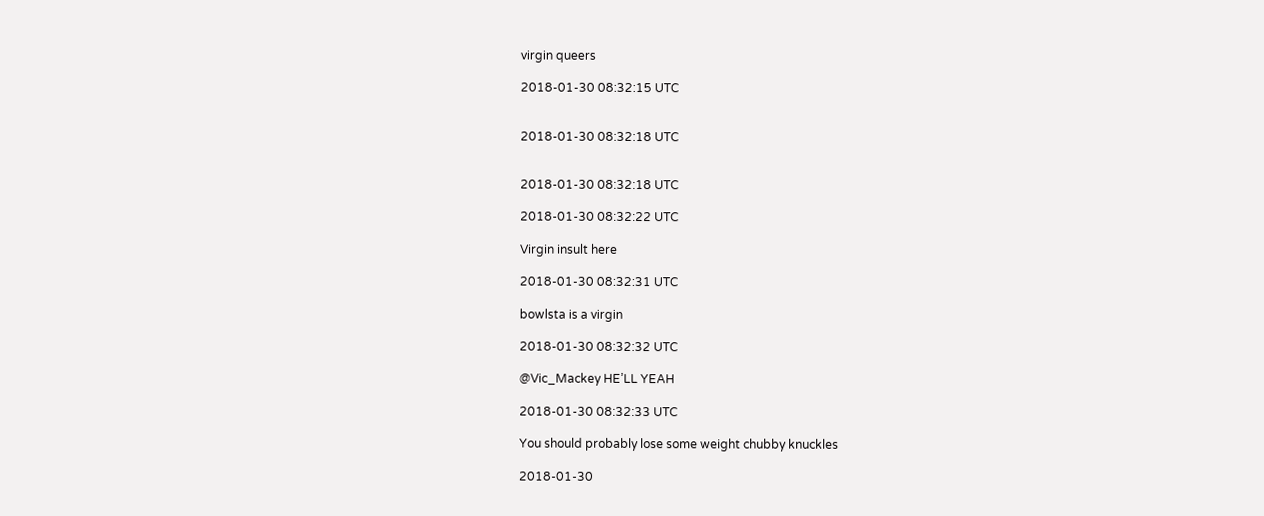virgin queers

2018-01-30 08:32:15 UTC


2018-01-30 08:32:18 UTC


2018-01-30 08:32:18 UTC

2018-01-30 08:32:22 UTC

Virgin insult here

2018-01-30 08:32:31 UTC

bowlsta is a virgin

2018-01-30 08:32:32 UTC

@Vic_Mackey HE’LL YEAH

2018-01-30 08:32:33 UTC

You should probably lose some weight chubby knuckles

2018-01-30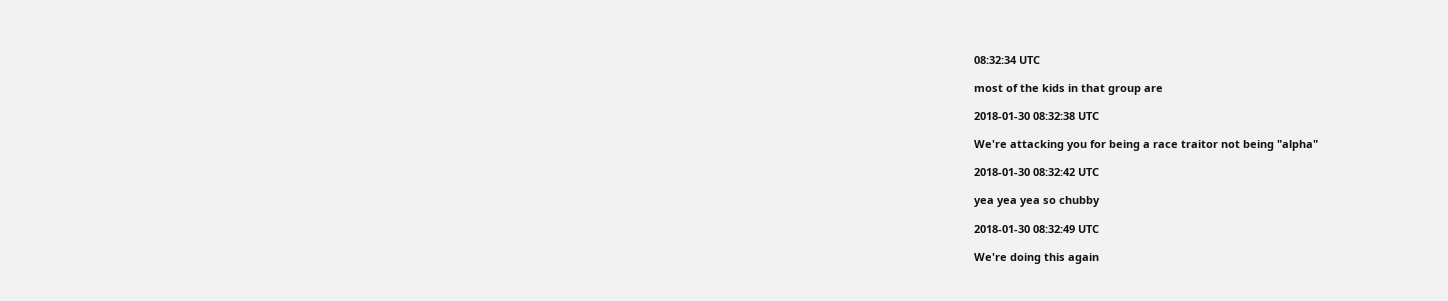08:32:34 UTC

most of the kids in that group are

2018-01-30 08:32:38 UTC

We're attacking you for being a race traitor not being "alpha"

2018-01-30 08:32:42 UTC

yea yea yea so chubby

2018-01-30 08:32:49 UTC

We're doing this again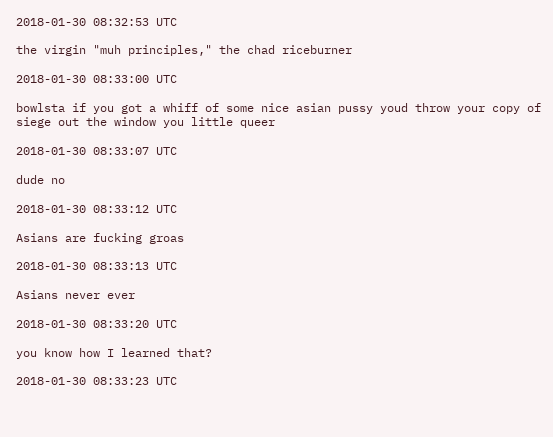2018-01-30 08:32:53 UTC

the virgin "muh principles," the chad riceburner

2018-01-30 08:33:00 UTC

bowlsta if you got a whiff of some nice asian pussy youd throw your copy of siege out the window you little queer

2018-01-30 08:33:07 UTC

dude no

2018-01-30 08:33:12 UTC

Asians are fucking groas

2018-01-30 08:33:13 UTC

Asians never ever

2018-01-30 08:33:20 UTC

you know how I learned that?

2018-01-30 08:33:23 UTC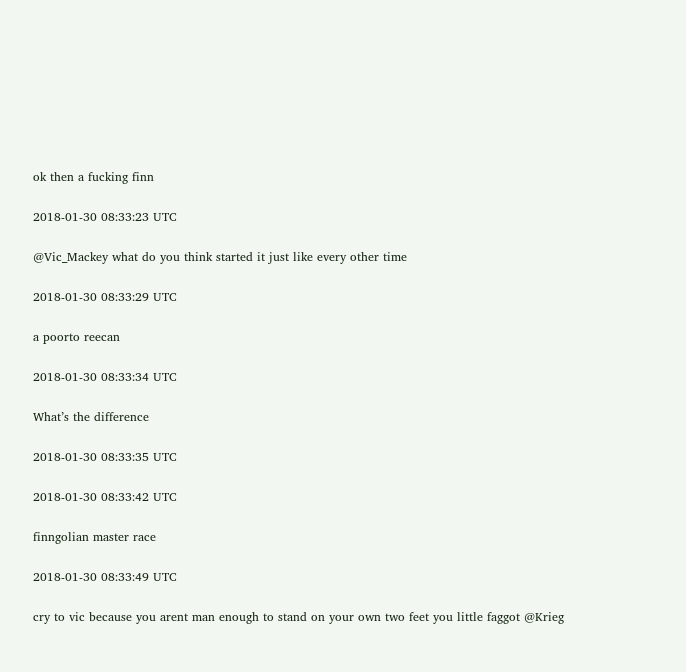ok then a fucking finn

2018-01-30 08:33:23 UTC

@Vic_Mackey what do you think started it just like every other time

2018-01-30 08:33:29 UTC

a poorto reecan

2018-01-30 08:33:34 UTC

What’s the difference

2018-01-30 08:33:35 UTC

2018-01-30 08:33:42 UTC

finngolian master race

2018-01-30 08:33:49 UTC

cry to vic because you arent man enough to stand on your own two feet you little faggot @Krieg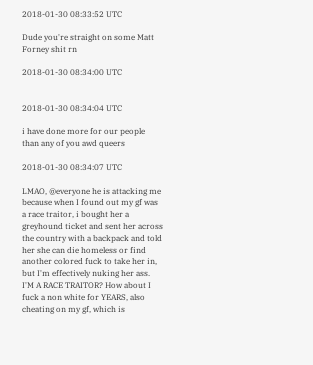2018-01-30 08:33:52 UTC

Dude you're straight on some Matt Forney shit rn

2018-01-30 08:34:00 UTC


2018-01-30 08:34:04 UTC

i have done more for our people than any of you awd queers

2018-01-30 08:34:07 UTC

LMAO, @everyone he is attacking me because when I found out my gf was a race traitor, i bought her a greyhound ticket and sent her across the country with a backpack and told her she can die homeless or find another colored fuck to take her in, but I'm effectively nuking her ass. I'M A RACE TRAITOR? How about I fuck a non white for YEARS, also cheating on my gf, which is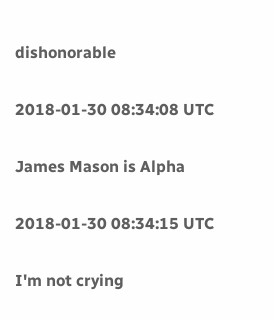dishonorable

2018-01-30 08:34:08 UTC

James Mason is Alpha

2018-01-30 08:34:15 UTC

I'm not crying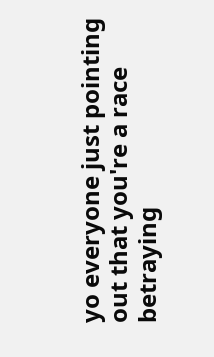yo everyone just pointing out that you're a race betraying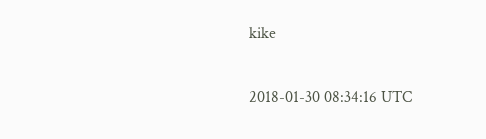kike

2018-01-30 08:34:16 UTC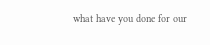what have you done for our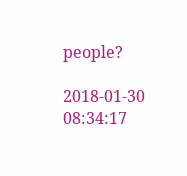people?

2018-01-30 08:34:17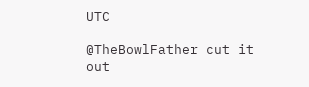UTC

@TheBowlFather cut it out